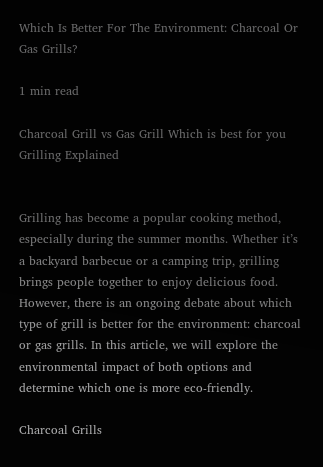Which Is Better For The Environment: Charcoal Or Gas Grills?

1 min read

Charcoal Grill vs Gas Grill Which is best for you Grilling Explained


Grilling has become a popular cooking method, especially during the summer months. Whether it’s a backyard barbecue or a camping trip, grilling brings people together to enjoy delicious food. However, there is an ongoing debate about which type of grill is better for the environment: charcoal or gas grills. In this article, we will explore the environmental impact of both options and determine which one is more eco-friendly.

Charcoal Grills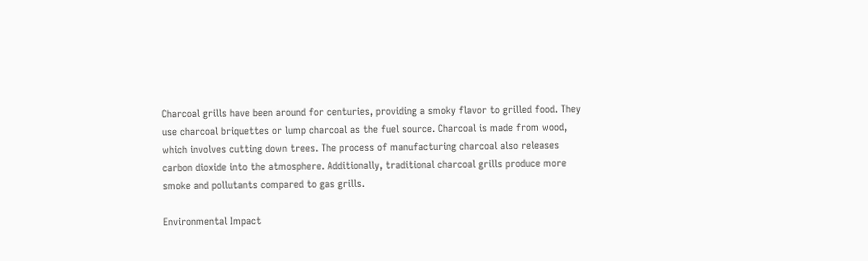Charcoal grills have been around for centuries, providing a smoky flavor to grilled food. They use charcoal briquettes or lump charcoal as the fuel source. Charcoal is made from wood, which involves cutting down trees. The process of manufacturing charcoal also releases carbon dioxide into the atmosphere. Additionally, traditional charcoal grills produce more smoke and pollutants compared to gas grills.

Environmental Impact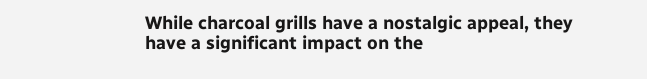While charcoal grills have a nostalgic appeal, they have a significant impact on the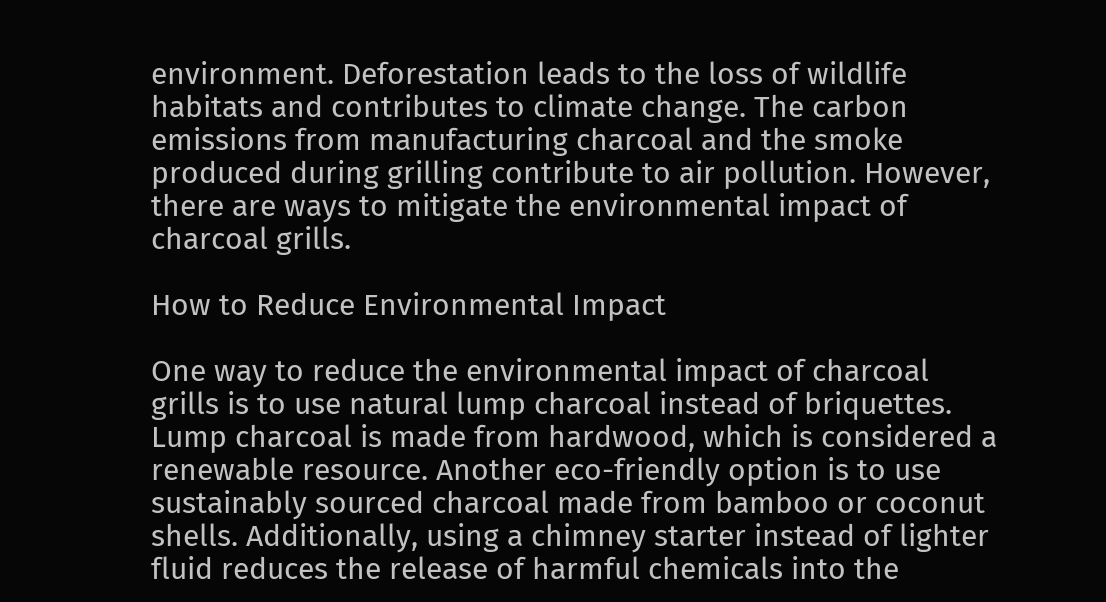environment. Deforestation leads to the loss of wildlife habitats and contributes to climate change. The carbon emissions from manufacturing charcoal and the smoke produced during grilling contribute to air pollution. However, there are ways to mitigate the environmental impact of charcoal grills.

How to Reduce Environmental Impact

One way to reduce the environmental impact of charcoal grills is to use natural lump charcoal instead of briquettes. Lump charcoal is made from hardwood, which is considered a renewable resource. Another eco-friendly option is to use sustainably sourced charcoal made from bamboo or coconut shells. Additionally, using a chimney starter instead of lighter fluid reduces the release of harmful chemicals into the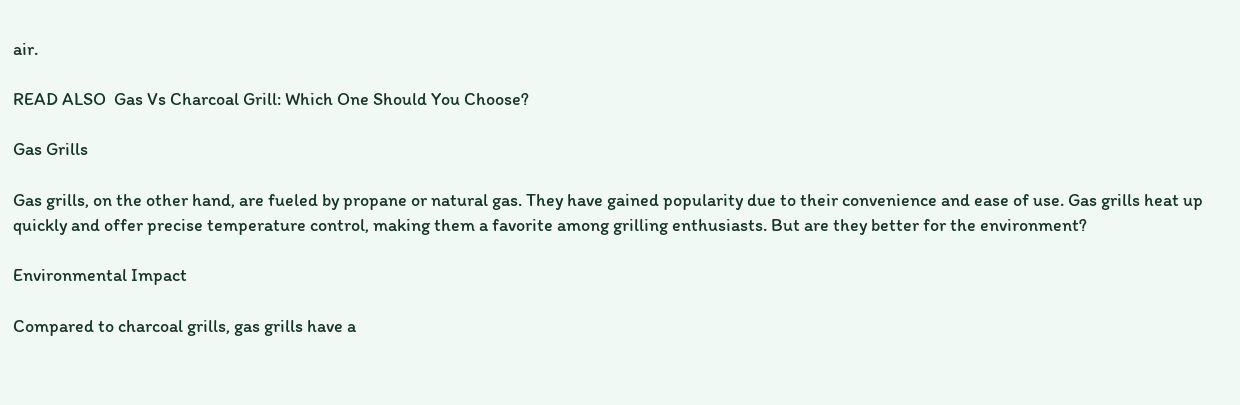air.

READ ALSO  Gas Vs Charcoal Grill: Which One Should You Choose?

Gas Grills

Gas grills, on the other hand, are fueled by propane or natural gas. They have gained popularity due to their convenience and ease of use. Gas grills heat up quickly and offer precise temperature control, making them a favorite among grilling enthusiasts. But are they better for the environment?

Environmental Impact

Compared to charcoal grills, gas grills have a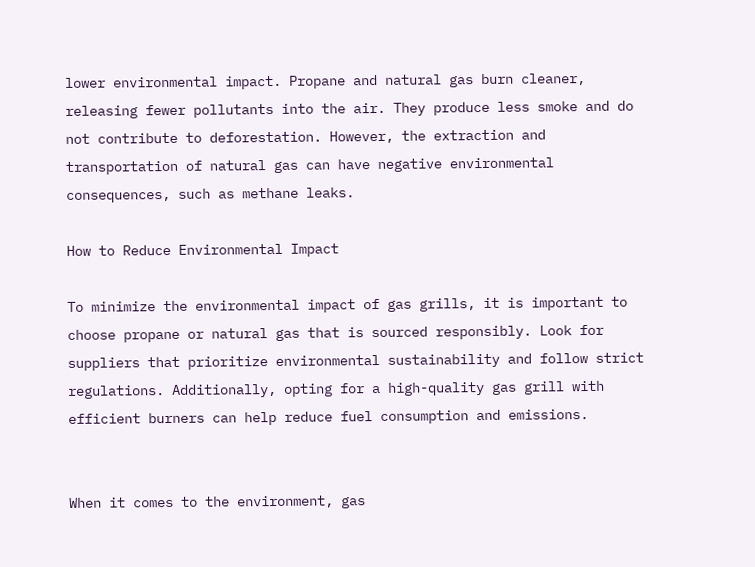lower environmental impact. Propane and natural gas burn cleaner, releasing fewer pollutants into the air. They produce less smoke and do not contribute to deforestation. However, the extraction and transportation of natural gas can have negative environmental consequences, such as methane leaks.

How to Reduce Environmental Impact

To minimize the environmental impact of gas grills, it is important to choose propane or natural gas that is sourced responsibly. Look for suppliers that prioritize environmental sustainability and follow strict regulations. Additionally, opting for a high-quality gas grill with efficient burners can help reduce fuel consumption and emissions.


When it comes to the environment, gas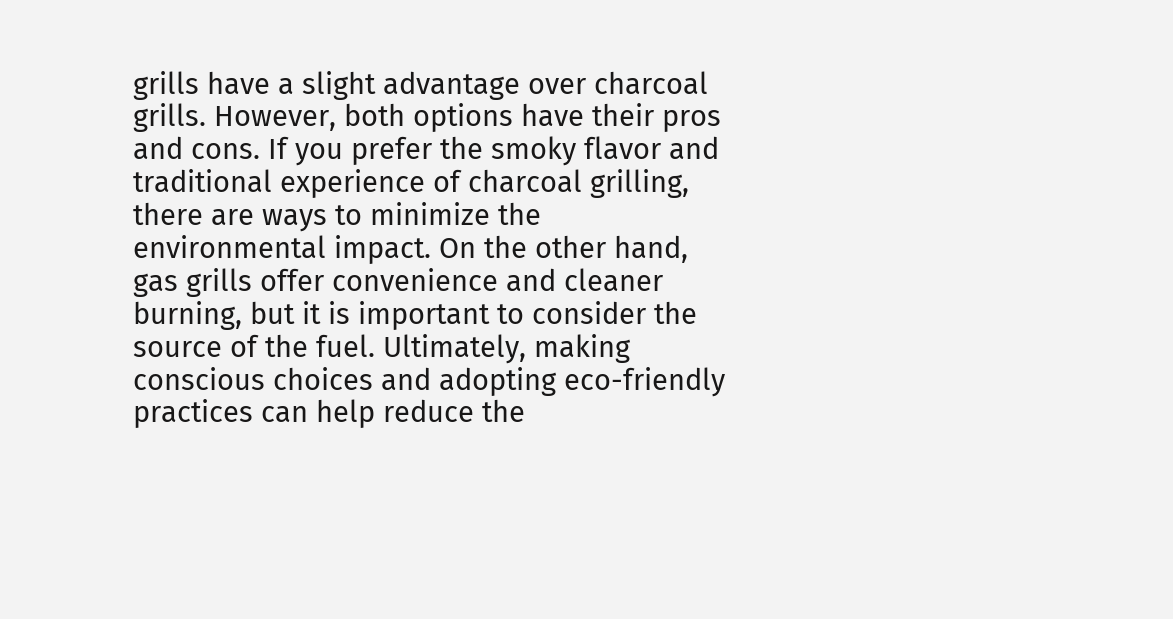grills have a slight advantage over charcoal grills. However, both options have their pros and cons. If you prefer the smoky flavor and traditional experience of charcoal grilling, there are ways to minimize the environmental impact. On the other hand, gas grills offer convenience and cleaner burning, but it is important to consider the source of the fuel. Ultimately, making conscious choices and adopting eco-friendly practices can help reduce the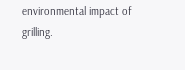environmental impact of grilling.